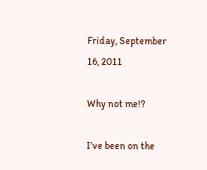Friday, September 16, 2011

Why not me!?

I've been on the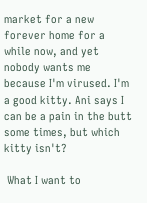market for a new forever home for a while now, and yet nobody wants me because I'm virused. I'm a good kitty. Ani says I can be a pain in the butt some times, but which kitty isn't?

 What I want to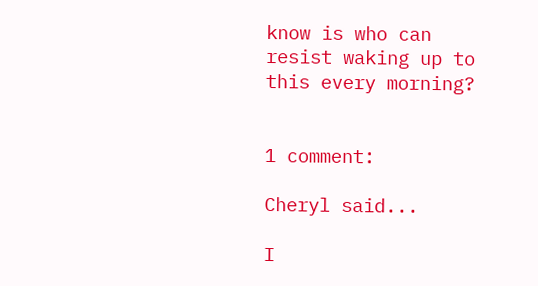know is who can resist waking up to this every morning?


1 comment:

Cheryl said...

I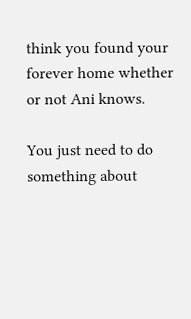think you found your forever home whether or not Ani knows.

You just need to do something about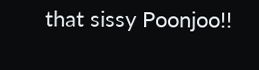that sissy Poonjoo!!